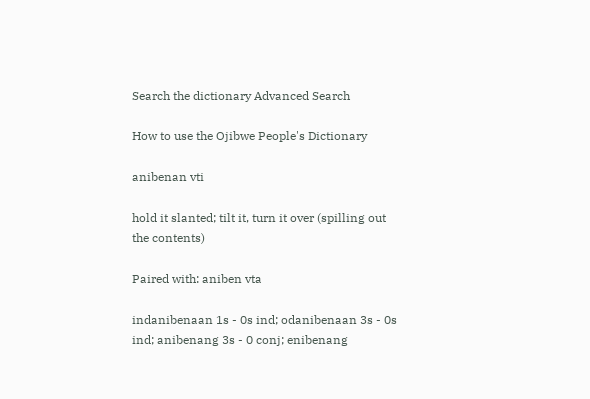Search the dictionary Advanced Search

How to use the Ojibwe People's Dictionary

anibenan vti

hold it slanted; tilt it, turn it over (spilling out the contents)

Paired with: aniben vta

indanibenaan 1s - 0s ind; odanibenaan 3s - 0s ind; anibenang 3s - 0 conj; enibenang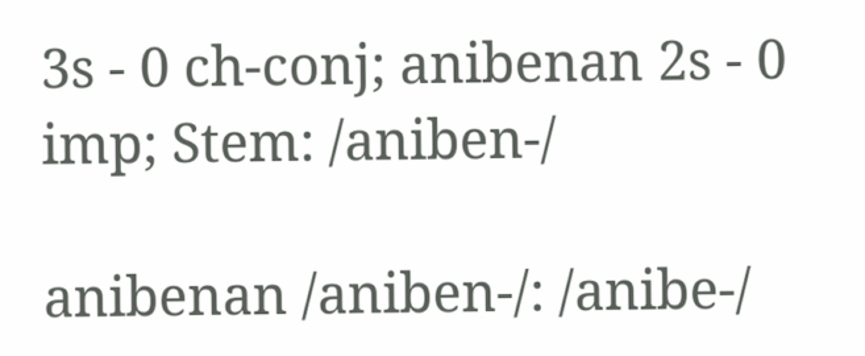3s - 0 ch-conj; anibenan 2s - 0 imp; Stem: /aniben-/

anibenan /aniben-/: /anibe-/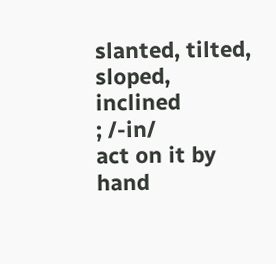slanted, tilted, sloped, inclined
; /-in/
act on it by hand